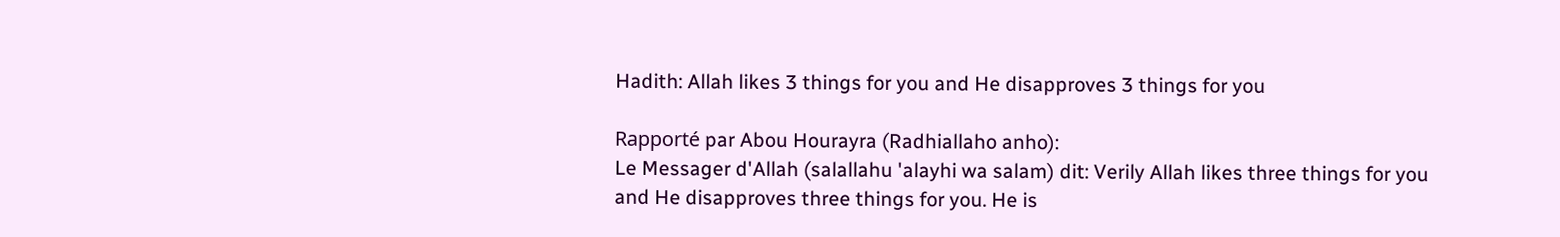Hadith: Allah likes 3 things for you and He disapproves 3 things for you

Rapporté par Abou Hourayra (Radhiallaho anho):
Le Messager d'Allah (salallahu 'alayhi wa salam) dit: Verily Allah likes three things for you and He disapproves three things for you. He is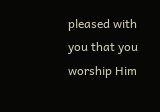pleased with you that you worship Him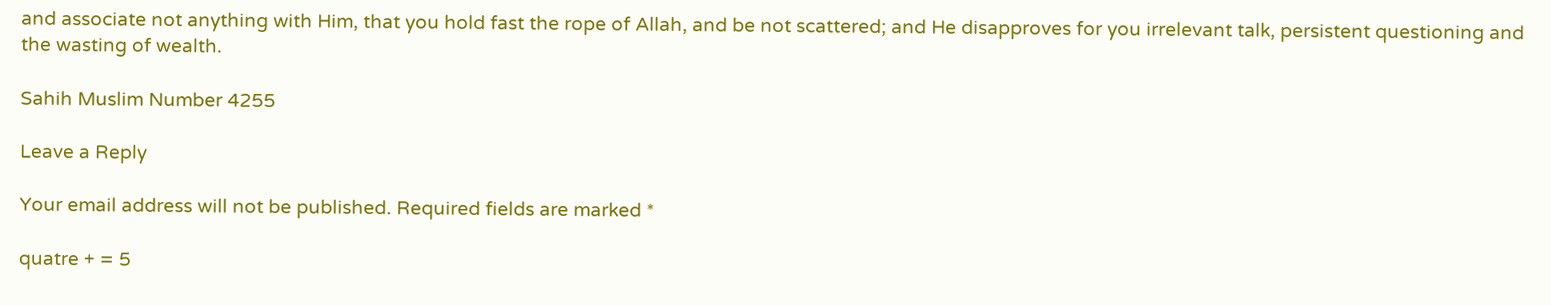and associate not anything with Him, that you hold fast the rope of Allah, and be not scattered; and He disapproves for you irrelevant talk, persistent questioning and the wasting of wealth.

Sahih Muslim Number 4255

Leave a Reply

Your email address will not be published. Required fields are marked *

quatre + = 5